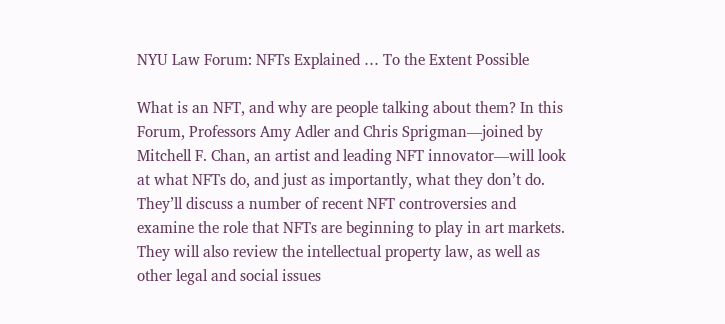NYU Law Forum: NFTs Explained … To the Extent Possible

What is an NFT, and why are people talking about them? In this Forum, Professors Amy Adler and Chris Sprigman—joined by Mitchell F. Chan, an artist and leading NFT innovator—will look at what NFTs do, and just as importantly, what they don’t do. They’ll discuss a number of recent NFT controversies and examine the role that NFTs are beginning to play in art markets. They will also review the intellectual property law, as well as other legal and social issues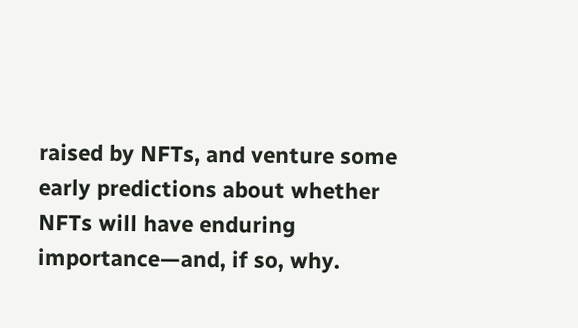raised by NFTs, and venture some early predictions about whether NFTs will have enduring importance—and, if so, why.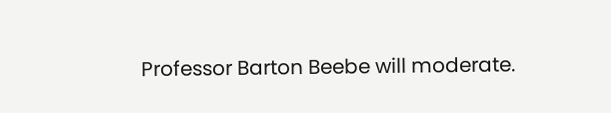Professor Barton Beebe will moderate.